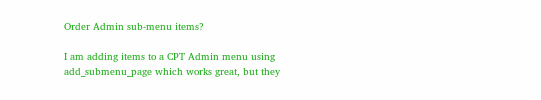Order Admin sub-menu items?

I am adding items to a CPT Admin menu using add_submenu_page which works great, but they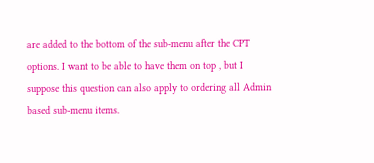are added to the bottom of the sub-menu after the CPT options. I want to be able to have them on top , but I suppose this question can also apply to ordering all Admin based sub-menu items.